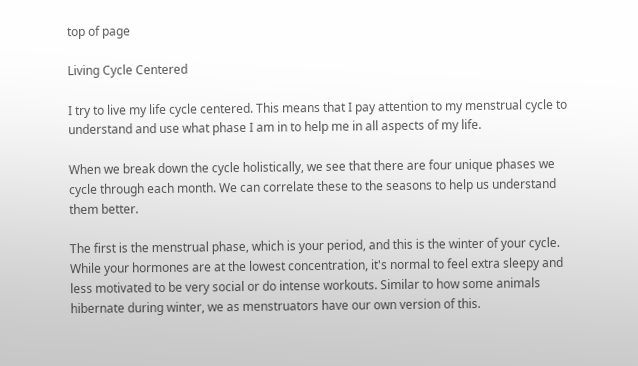top of page

Living Cycle Centered

I try to live my life cycle centered. This means that I pay attention to my menstrual cycle to understand and use what phase I am in to help me in all aspects of my life.

When we break down the cycle holistically, we see that there are four unique phases we cycle through each month. We can correlate these to the seasons to help us understand them better.

The first is the menstrual phase, which is your period, and this is the winter of your cycle. While your hormones are at the lowest concentration, it's normal to feel extra sleepy and less motivated to be very social or do intense workouts. Similar to how some animals hibernate during winter, we as menstruators have our own version of this.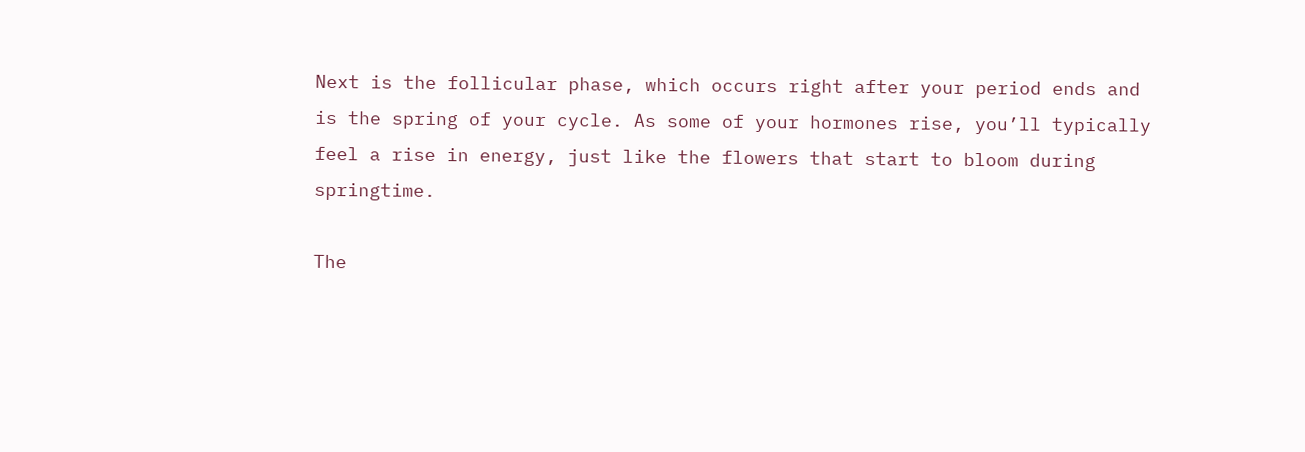Next is the follicular phase, which occurs right after your period ends and is the spring of your cycle. As some of your hormones rise, you’ll typically feel a rise in energy, just like the flowers that start to bloom during springtime.

The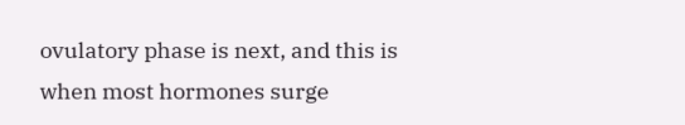ovulatory phase is next, and this is when most hormones surge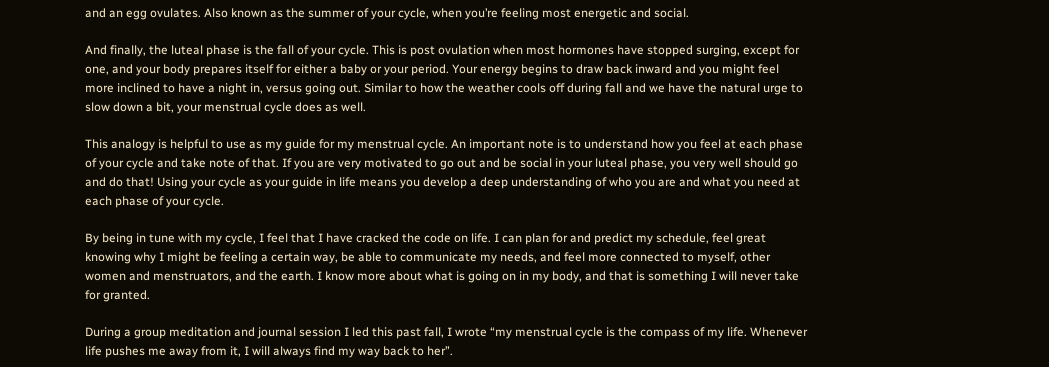and an egg ovulates. Also known as the summer of your cycle, when you’re feeling most energetic and social.

And finally, the luteal phase is the fall of your cycle. This is post ovulation when most hormones have stopped surging, except for one, and your body prepares itself for either a baby or your period. Your energy begins to draw back inward and you might feel more inclined to have a night in, versus going out. Similar to how the weather cools off during fall and we have the natural urge to slow down a bit, your menstrual cycle does as well.

This analogy is helpful to use as my guide for my menstrual cycle. An important note is to understand how you feel at each phase of your cycle and take note of that. If you are very motivated to go out and be social in your luteal phase, you very well should go and do that! Using your cycle as your guide in life means you develop a deep understanding of who you are and what you need at each phase of your cycle.

By being in tune with my cycle, I feel that I have cracked the code on life. I can plan for and predict my schedule, feel great knowing why I might be feeling a certain way, be able to communicate my needs, and feel more connected to myself, other women and menstruators, and the earth. I know more about what is going on in my body, and that is something I will never take for granted.

During a group meditation and journal session I led this past fall, I wrote “my menstrual cycle is the compass of my life. Whenever life pushes me away from it, I will always find my way back to her”.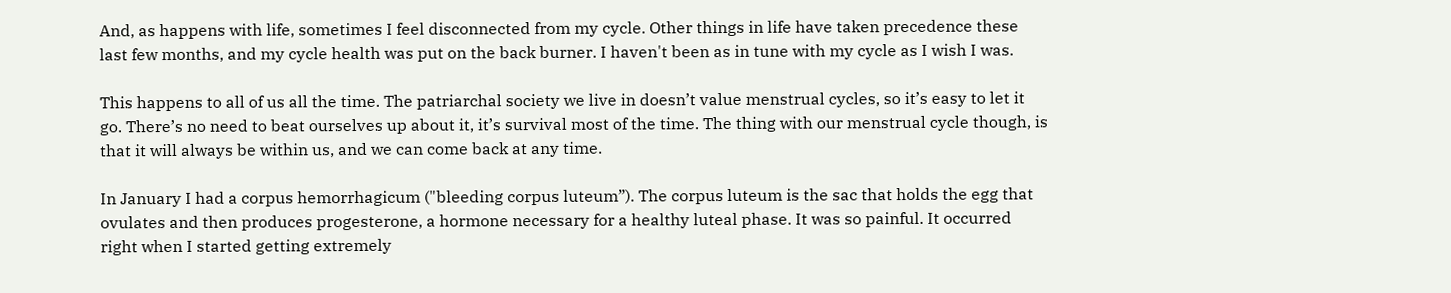And, as happens with life, sometimes I feel disconnected from my cycle. Other things in life have taken precedence these last few months, and my cycle health was put on the back burner. I haven't been as in tune with my cycle as I wish I was.

This happens to all of us all the time. The patriarchal society we live in doesn’t value menstrual cycles, so it’s easy to let it go. There’s no need to beat ourselves up about it, it’s survival most of the time. The thing with our menstrual cycle though, is that it will always be within us, and we can come back at any time.

In January I had a corpus hemorrhagicum ("bleeding corpus luteum”). The corpus luteum is the sac that holds the egg that ovulates and then produces progesterone, a hormone necessary for a healthy luteal phase. It was so painful. It occurred right when I started getting extremely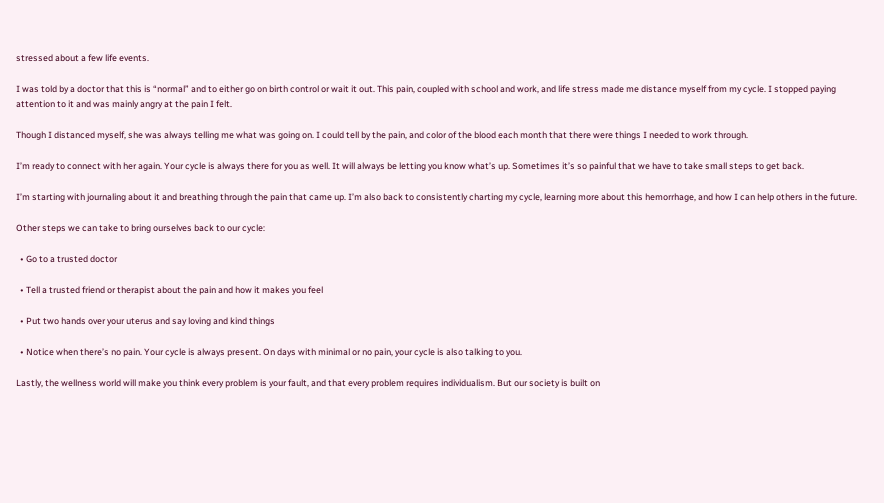stressed about a few life events.

I was told by a doctor that this is “normal” and to either go on birth control or wait it out. This pain, coupled with school and work, and life stress made me distance myself from my cycle. I stopped paying attention to it and was mainly angry at the pain I felt.

Though I distanced myself, she was always telling me what was going on. I could tell by the pain, and color of the blood each month that there were things I needed to work through.

I’m ready to connect with her again. Your cycle is always there for you as well. It will always be letting you know what’s up. Sometimes it’s so painful that we have to take small steps to get back.

I’m starting with journaling about it and breathing through the pain that came up. I’m also back to consistently charting my cycle, learning more about this hemorrhage, and how I can help others in the future.

Other steps we can take to bring ourselves back to our cycle:

  • Go to a trusted doctor

  • Tell a trusted friend or therapist about the pain and how it makes you feel

  • Put two hands over your uterus and say loving and kind things

  • Notice when there’s no pain. Your cycle is always present. On days with minimal or no pain, your cycle is also talking to you.

Lastly, the wellness world will make you think every problem is your fault, and that every problem requires individualism. But our society is built on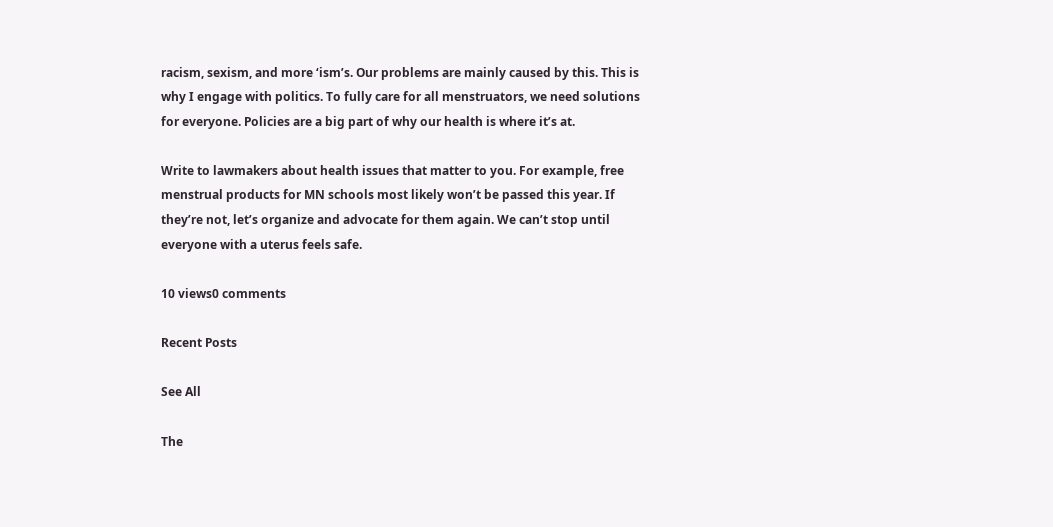racism, sexism, and more ‘ism’s. Our problems are mainly caused by this. This is why I engage with politics. To fully care for all menstruators, we need solutions for everyone. Policies are a big part of why our health is where it’s at.

Write to lawmakers about health issues that matter to you. For example, free menstrual products for MN schools most likely won’t be passed this year. If they’re not, let’s organize and advocate for them again. We can’t stop until everyone with a uterus feels safe.

10 views0 comments

Recent Posts

See All

The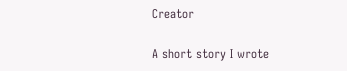Creator

A short story I wrote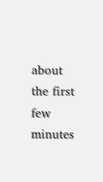about the first few minutes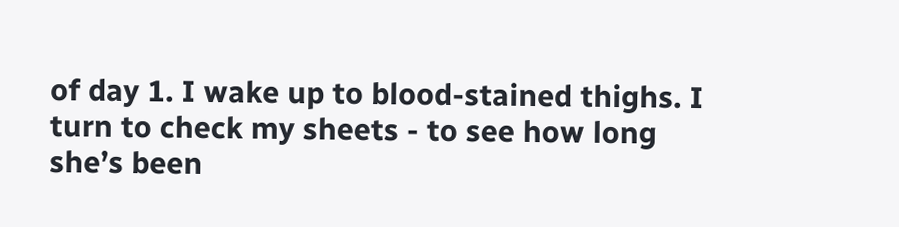of day 1. I wake up to blood-stained thighs. I turn to check my sheets - to see how long she’s been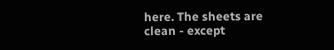here. The sheets are clean - except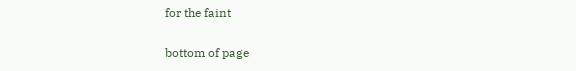for the faint

bottom of page